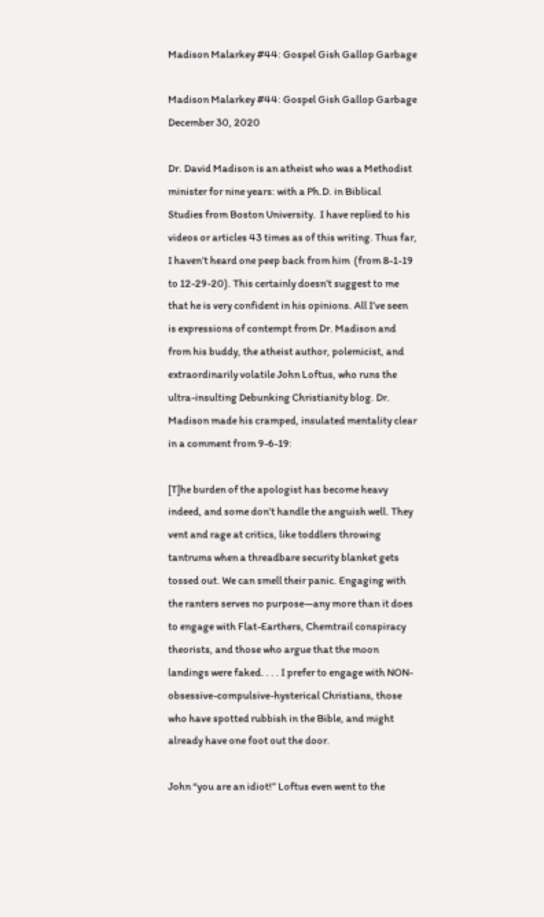Madison Malarkey #44: Gospel Gish Gallop Garbage

Madison Malarkey #44: Gospel Gish Gallop Garbage December 30, 2020

Dr. David Madison is an atheist who was a Methodist minister for nine years: with a Ph.D. in Biblical Studies from Boston University.  I have replied to his videos or articles 43 times as of this writing. Thus far, I haven’t heard one peep back from him  (from 8-1-19 to 12-29-20). This certainly doesn’t suggest to me that he is very confident in his opinions. All I’ve seen is expressions of contempt from Dr. Madison and from his buddy, the atheist author, polemicist, and extraordinarily volatile John Loftus, who runs the ultra-insulting Debunking Christianity blog. Dr. Madison made his cramped, insulated mentality clear in a comment from 9-6-19:

[T]he burden of the apologist has become heavy indeed, and some don’t handle the anguish well. They vent and rage at critics, like toddlers throwing tantrums when a threadbare security blanket gets tossed out. We can smell their panic. Engaging with the ranters serves no purpose—any more than it does to engage with Flat-Earthers, Chemtrail conspiracy theorists, and those who argue that the moon landings were faked. . . . I prefer to engage with NON-obsessive-compulsive-hysterical Christians, those who have spotted rubbish in the Bible, and might already have one foot out the door.

John “you are an idiot!” Loftus even went to the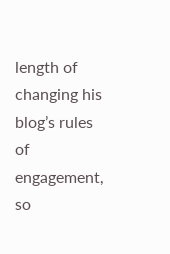length of changing his blog’s rules of engagement, so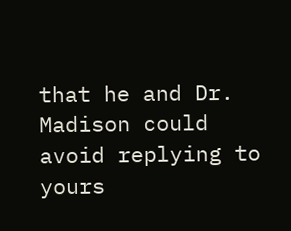that he and Dr. Madison could avoid replying to yours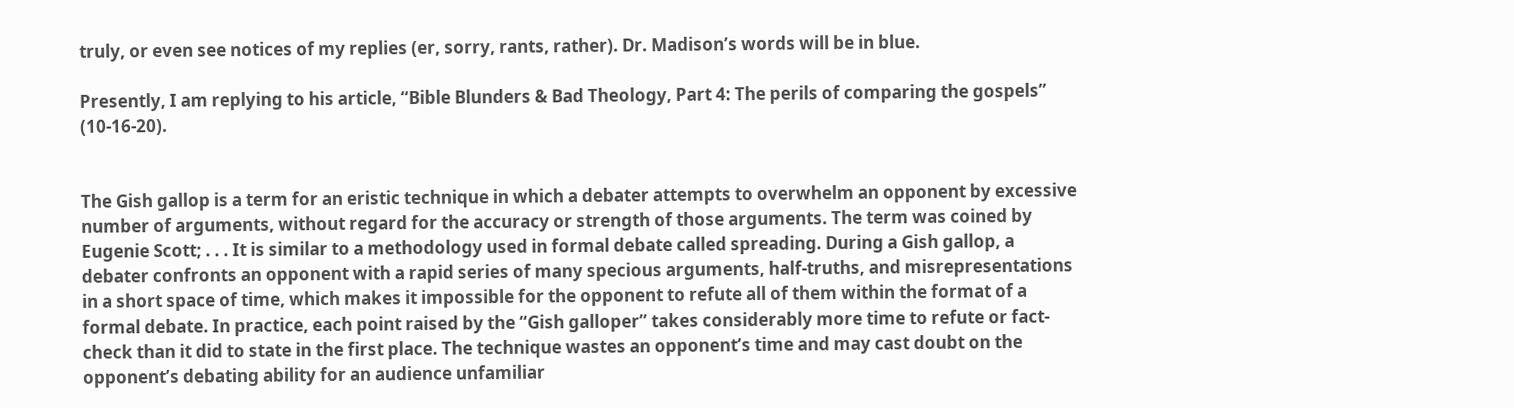truly, or even see notices of my replies (er, sorry, rants, rather). Dr. Madison’s words will be in blue.

Presently, I am replying to his article, “Bible Blunders & Bad Theology, Part 4: The perils of comparing the gospels” (10-16-20).


The Gish gallop is a term for an eristic technique in which a debater attempts to overwhelm an opponent by excessive number of arguments, without regard for the accuracy or strength of those arguments. The term was coined by Eugenie Scott; . . . It is similar to a methodology used in formal debate called spreading. During a Gish gallop, a debater confronts an opponent with a rapid series of many specious arguments, half-truths, and misrepresentations in a short space of time, which makes it impossible for the opponent to refute all of them within the format of a formal debate. In practice, each point raised by the “Gish galloper” takes considerably more time to refute or fact-check than it did to state in the first place. The technique wastes an opponent’s time and may cast doubt on the opponent’s debating ability for an audience unfamiliar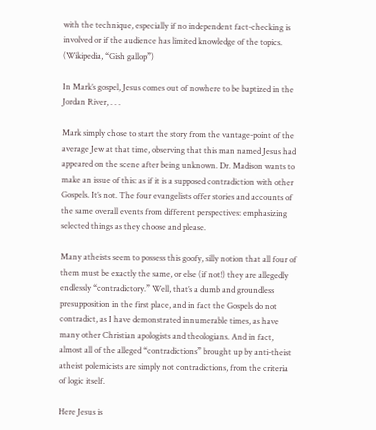with the technique, especially if no independent fact-checking is involved or if the audience has limited knowledge of the topics. (Wikipedia, “Gish gallop”)

In Mark’s gospel, Jesus comes out of nowhere to be baptized in the Jordan River, . . .

Mark simply chose to start the story from the vantage-point of the average Jew at that time, observing that this man named Jesus had appeared on the scene after being unknown. Dr. Madison wants to make an issue of this: as if it is a supposed contradiction with other Gospels. It’s not. The four evangelists offer stories and accounts of the same overall events from different perspectives: emphasizing selected things as they choose and please.

Many atheists seem to possess this goofy, silly notion that all four of them must be exactly the same, or else (if not!) they are allegedly endlessly “contradictory.” Well, that’s a dumb and groundless presupposition in the first place, and in fact the Gospels do not contradict, as I have demonstrated innumerable times, as have many other Christian apologists and theologians. And in fact, almost all of the alleged “contradictions” brought up by anti-theist atheist polemicists are simply not contradictions, from the criteria of logic itself.

Here Jesus is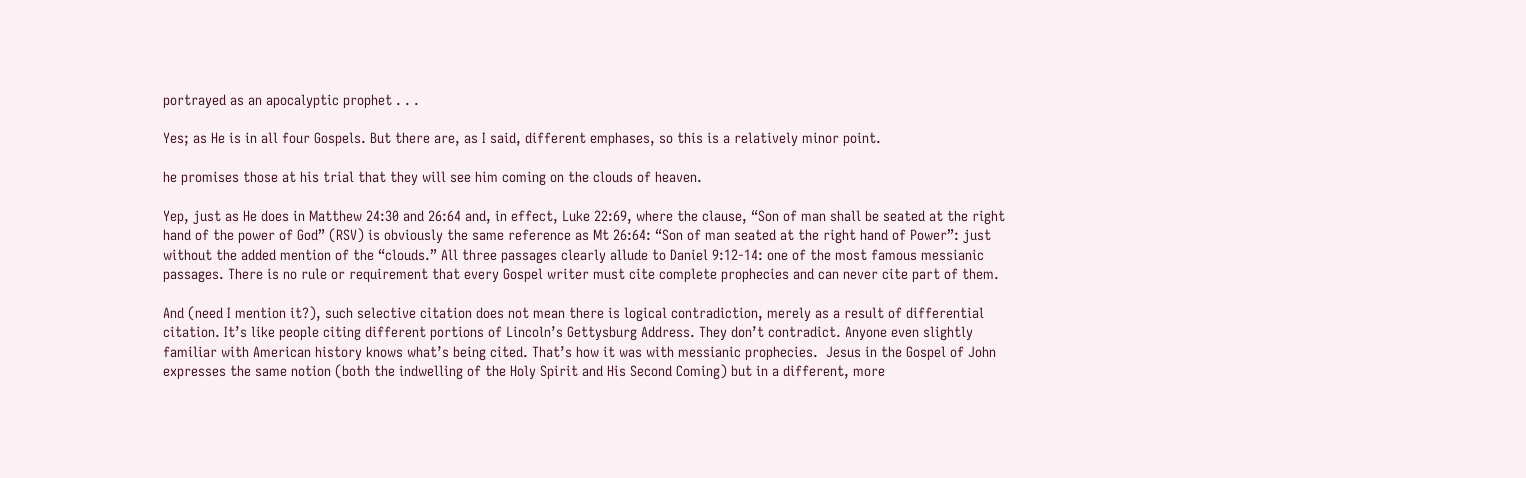portrayed as an apocalyptic prophet . . .

Yes; as He is in all four Gospels. But there are, as I said, different emphases, so this is a relatively minor point.

he promises those at his trial that they will see him coming on the clouds of heaven.

Yep, just as He does in Matthew 24:30 and 26:64 and, in effect, Luke 22:69, where the clause, “Son of man shall be seated at the right hand of the power of God” (RSV) is obviously the same reference as Mt 26:64: “Son of man seated at the right hand of Power”: just without the added mention of the “clouds.” All three passages clearly allude to Daniel 9:12-14: one of the most famous messianic passages. There is no rule or requirement that every Gospel writer must cite complete prophecies and can never cite part of them.

And (need I mention it?), such selective citation does not mean there is logical contradiction, merely as a result of differential citation. It’s like people citing different portions of Lincoln’s Gettysburg Address. They don’t contradict. Anyone even slightly familiar with American history knows what’s being cited. That’s how it was with messianic prophecies.  Jesus in the Gospel of John expresses the same notion (both the indwelling of the Holy Spirit and His Second Coming) but in a different, more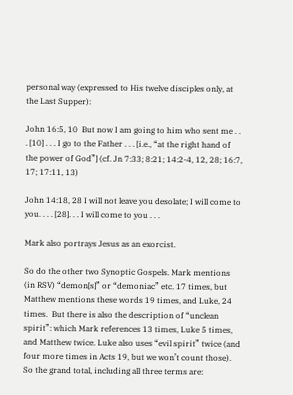personal way (expressed to His twelve disciples only, at the Last Supper):

John 16:5, 10  But now I am going to him who sent me . . . [10] . . . I go to the Father . . . [i.e., “at the right hand of the power of God”] (cf. Jn 7:33; 8:21; 14:2-4, 12, 28; 16:7, 17; 17:11, 13)

John 14:18, 28 I will not leave you desolate; I will come to you. . . . [28]. . . I will come to you . . .

Mark also portrays Jesus as an exorcist.

So do the other two Synoptic Gospels. Mark mentions (in RSV) “demon[s]” or “demoniac” etc. 17 times, but Matthew mentions these words 19 times, and Luke, 24 times.  But there is also the description of “unclean spirit”: which Mark references 13 times, Luke 5 times, and Matthew twice. Luke also uses “evil spirit” twice (and four more times in Acts 19, but we won’t count those). So the grand total, including all three terms are: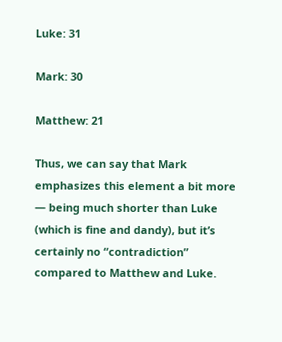Luke: 31

Mark: 30

Matthew: 21

Thus, we can say that Mark emphasizes this element a bit more — being much shorter than Luke (which is fine and dandy), but it’s certainly no “contradiction” compared to Matthew and Luke.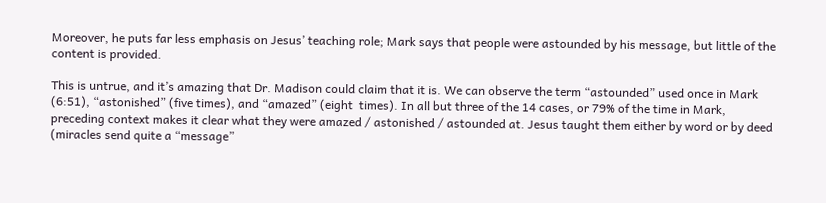Moreover, he puts far less emphasis on Jesus’ teaching role; Mark says that people were astounded by his message, but little of the content is provided.

This is untrue, and it’s amazing that Dr. Madison could claim that it is. We can observe the term “astounded” used once in Mark (6:51), “astonished” (five times), and “amazed” (eight  times). In all but three of the 14 cases, or 79% of the time in Mark, preceding context makes it clear what they were amazed / astonished / astounded at. Jesus taught them either by word or by deed (miracles send quite a “message”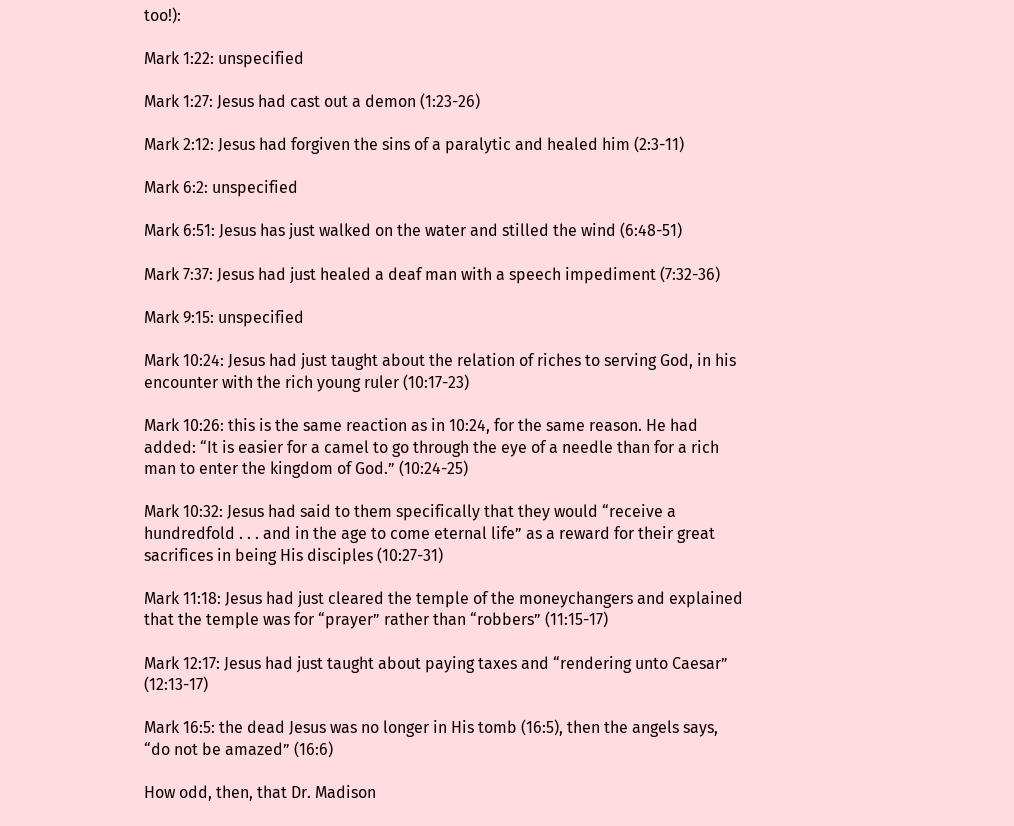too!):

Mark 1:22: unspecified

Mark 1:27: Jesus had cast out a demon (1:23-26)

Mark 2:12: Jesus had forgiven the sins of a paralytic and healed him (2:3-11)

Mark 6:2: unspecified

Mark 6:51: Jesus has just walked on the water and stilled the wind (6:48-51)

Mark 7:37: Jesus had just healed a deaf man with a speech impediment (7:32-36)

Mark 9:15: unspecified

Mark 10:24: Jesus had just taught about the relation of riches to serving God, in his encounter with the rich young ruler (10:17-23)

Mark 10:26: this is the same reaction as in 10:24, for the same reason. He had added: “It is easier for a camel to go through the eye of a needle than for a rich man to enter the kingdom of God.” (10:24-25)

Mark 10:32: Jesus had said to them specifically that they would “receive a hundredfold . . . and in the age to come eternal life” as a reward for their great sacrifices in being His disciples (10:27-31)

Mark 11:18: Jesus had just cleared the temple of the moneychangers and explained that the temple was for “prayer” rather than “robbers” (11:15-17)

Mark 12:17: Jesus had just taught about paying taxes and “rendering unto Caesar” (12:13-17)

Mark 16:5: the dead Jesus was no longer in His tomb (16:5), then the angels says, “do not be amazed” (16:6)

How odd, then, that Dr. Madison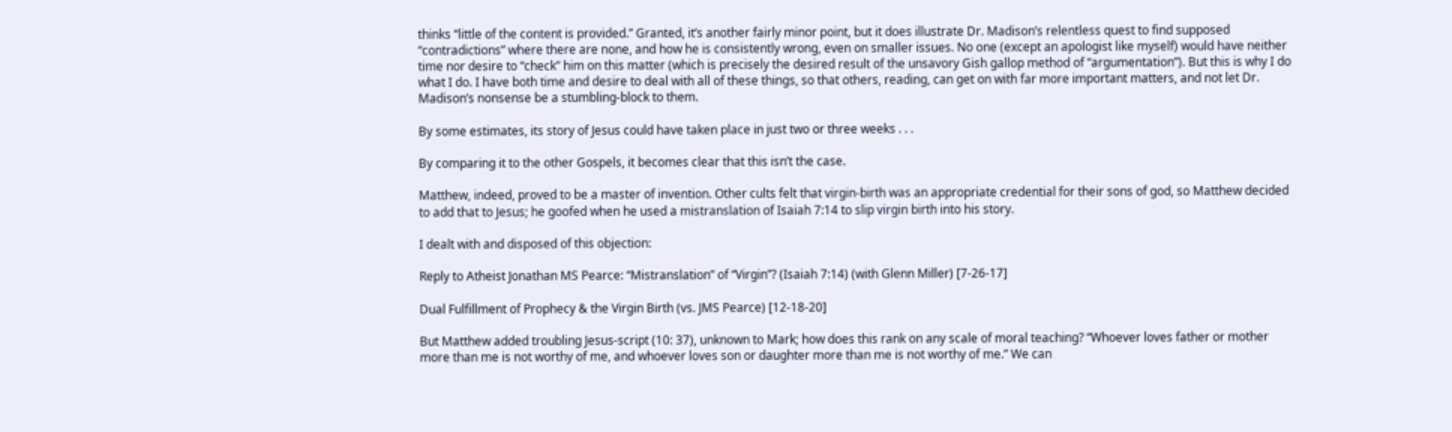thinks “little of the content is provided.” Granted, it’s another fairly minor point, but it does illustrate Dr. Madison’s relentless quest to find supposed “contradictions” where there are none, and how he is consistently wrong, even on smaller issues. No one (except an apologist like myself) would have neither time nor desire to “check” him on this matter (which is precisely the desired result of the unsavory Gish gallop method of “argumentation”). But this is why I do what I do. I have both time and desire to deal with all of these things, so that others, reading, can get on with far more important matters, and not let Dr. Madison’s nonsense be a stumbling-block to them.

By some estimates, its story of Jesus could have taken place in just two or three weeks . . .

By comparing it to the other Gospels, it becomes clear that this isn’t the case.

Matthew, indeed, proved to be a master of invention. Other cults felt that virgin-birth was an appropriate credential for their sons of god, so Matthew decided to add that to Jesus; he goofed when he used a mistranslation of Isaiah 7:14 to slip virgin birth into his story.

I dealt with and disposed of this objection:

Reply to Atheist Jonathan MS Pearce: “Mistranslation” of “Virgin”? (Isaiah 7:14) (with Glenn Miller) [7-26-17]

Dual Fulfillment of Prophecy & the Virgin Birth (vs. JMS Pearce) [12-18-20]

But Matthew added troubling Jesus-script (10: 37), unknown to Mark; how does this rank on any scale of moral teaching? “Whoever loves father or mother more than me is not worthy of me, and whoever loves son or daughter more than me is not worthy of me.” We can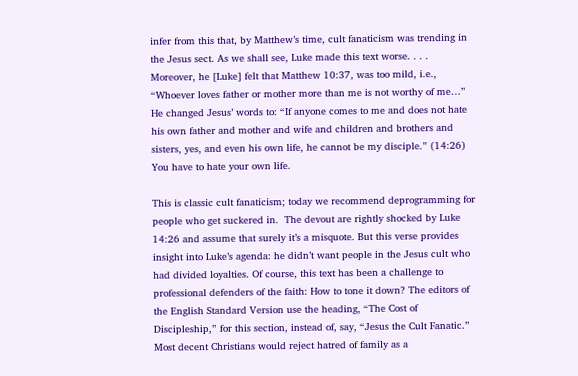infer from this that, by Matthew’s time, cult fanaticism was trending in the Jesus sect. As we shall see, Luke made this text worse. . . .  Moreover, he [Luke] felt that Matthew 10:37, was too mild, i.e., “Whoever loves father or mother more than me is not worthy of me…” He changed Jesus’ words to: “If anyone comes to me and does not hate his own father and mother and wife and children and brothers and sisters, yes, and even his own life, he cannot be my disciple.” (14:26) You have to hate your own life.

This is classic cult fanaticism; today we recommend deprogramming for people who get suckered in.  The devout are rightly shocked by Luke 14:26 and assume that surely it’s a misquote. But this verse provides insight into Luke’s agenda: he didn’t want people in the Jesus cult who had divided loyalties. Of course, this text has been a challenge to professional defenders of the faith: How to tone it down? The editors of the English Standard Version use the heading, “The Cost of Discipleship,” for this section, instead of, say, “Jesus the Cult Fanatic.” Most decent Christians would reject hatred of family as a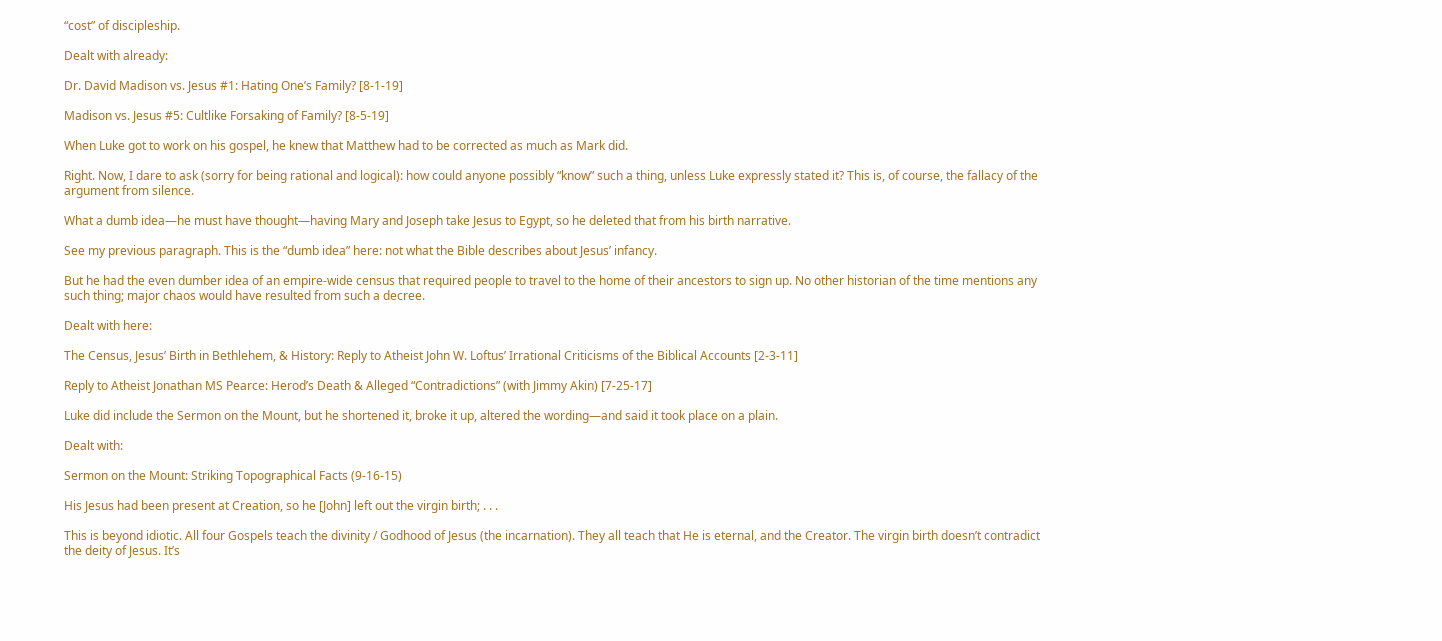“cost” of discipleship.

Dealt with already:

Dr. David Madison vs. Jesus #1: Hating One’s Family? [8-1-19]

Madison vs. Jesus #5: Cultlike Forsaking of Family? [8-5-19]

When Luke got to work on his gospel, he knew that Matthew had to be corrected as much as Mark did.

Right. Now, I dare to ask (sorry for being rational and logical): how could anyone possibly “know” such a thing, unless Luke expressly stated it? This is, of course, the fallacy of the argument from silence.

What a dumb idea—he must have thought—having Mary and Joseph take Jesus to Egypt, so he deleted that from his birth narrative.

See my previous paragraph. This is the “dumb idea” here: not what the Bible describes about Jesus’ infancy.

But he had the even dumber idea of an empire-wide census that required people to travel to the home of their ancestors to sign up. No other historian of the time mentions any such thing; major chaos would have resulted from such a decree.

Dealt with here:

The Census, Jesus’ Birth in Bethlehem, & History: Reply to Atheist John W. Loftus’ Irrational Criticisms of the Biblical Accounts [2-3-11]

Reply to Atheist Jonathan MS Pearce: Herod’s Death & Alleged “Contradictions” (with Jimmy Akin) [7-25-17]

Luke did include the Sermon on the Mount, but he shortened it, broke it up, altered the wording—and said it took place on a plain.

Dealt with:

Sermon on the Mount: Striking Topographical Facts (9-16-15)

His Jesus had been present at Creation, so he [John] left out the virgin birth; . . .

This is beyond idiotic. All four Gospels teach the divinity / Godhood of Jesus (the incarnation). They all teach that He is eternal, and the Creator. The virgin birth doesn’t contradict the deity of Jesus. It’s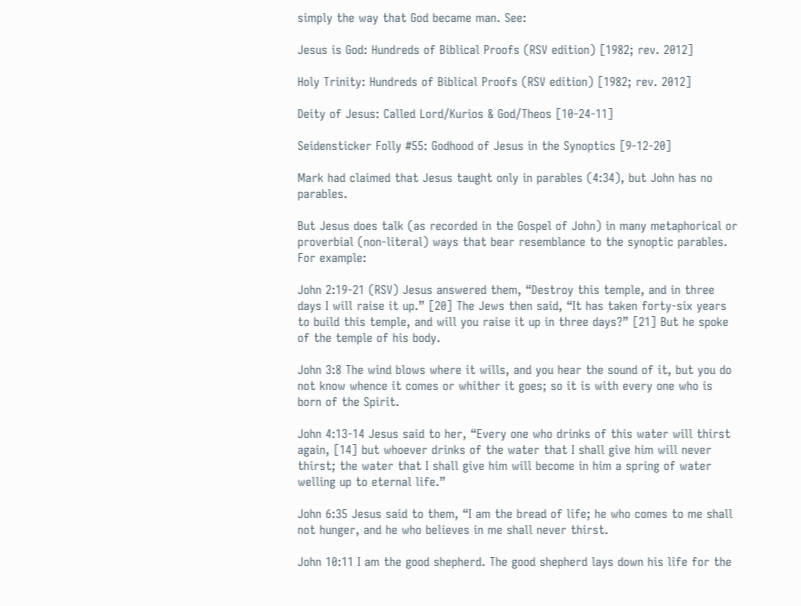simply the way that God became man. See:

Jesus is God: Hundreds of Biblical Proofs (RSV edition) [1982; rev. 2012]

Holy Trinity: Hundreds of Biblical Proofs (RSV edition) [1982; rev. 2012]

Deity of Jesus: Called Lord/Kurios & God/Theos [10-24-11]

Seidensticker Folly #55: Godhood of Jesus in the Synoptics [9-12-20]

Mark had claimed that Jesus taught only in parables (4:34), but John has no parables.

But Jesus does talk (as recorded in the Gospel of John) in many metaphorical or proverbial (non-literal) ways that bear resemblance to the synoptic parables. For example:

John 2:19-21 (RSV) Jesus answered them, “Destroy this temple, and in three days I will raise it up.” [20] The Jews then said, “It has taken forty-six years to build this temple, and will you raise it up in three days?” [21] But he spoke of the temple of his body.

John 3:8 The wind blows where it wills, and you hear the sound of it, but you do not know whence it comes or whither it goes; so it is with every one who is born of the Spirit.

John 4:13-14 Jesus said to her, “Every one who drinks of this water will thirst again, [14] but whoever drinks of the water that I shall give him will never thirst; the water that I shall give him will become in him a spring of water welling up to eternal life.”

John 6:35 Jesus said to them, “I am the bread of life; he who comes to me shall not hunger, and he who believes in me shall never thirst.

John 10:11 I am the good shepherd. The good shepherd lays down his life for the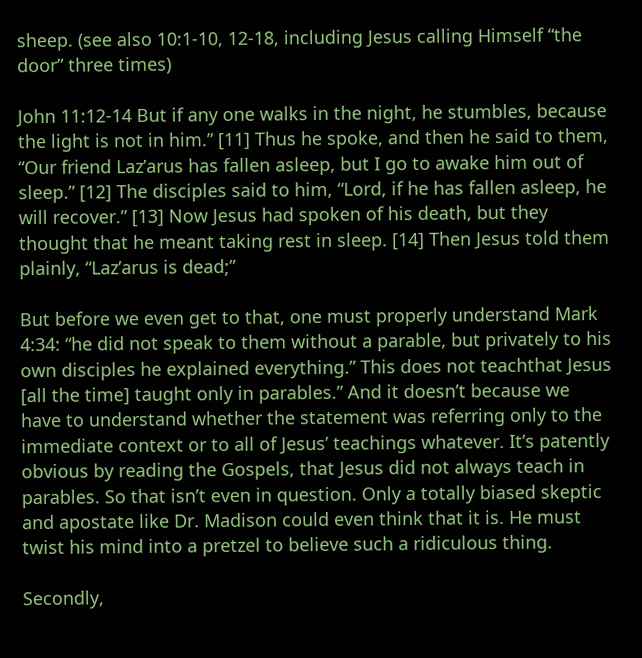sheep. (see also 10:1-10, 12-18, including Jesus calling Himself “the door” three times)

John 11:12-14 But if any one walks in the night, he stumbles, because the light is not in him.” [11] Thus he spoke, and then he said to them, “Our friend Laz’arus has fallen asleep, but I go to awake him out of sleep.” [12] The disciples said to him, “Lord, if he has fallen asleep, he will recover.” [13] Now Jesus had spoken of his death, but they thought that he meant taking rest in sleep. [14] Then Jesus told them plainly, “Laz’arus is dead;”

But before we even get to that, one must properly understand Mark 4:34: “he did not speak to them without a parable, but privately to his own disciples he explained everything.” This does not teachthat Jesus [all the time] taught only in parables.” And it doesn’t because we have to understand whether the statement was referring only to the immediate context or to all of Jesus’ teachings whatever. It’s patently obvious by reading the Gospels, that Jesus did not always teach in parables. So that isn’t even in question. Only a totally biased skeptic and apostate like Dr. Madison could even think that it is. He must twist his mind into a pretzel to believe such a ridiculous thing.

Secondly,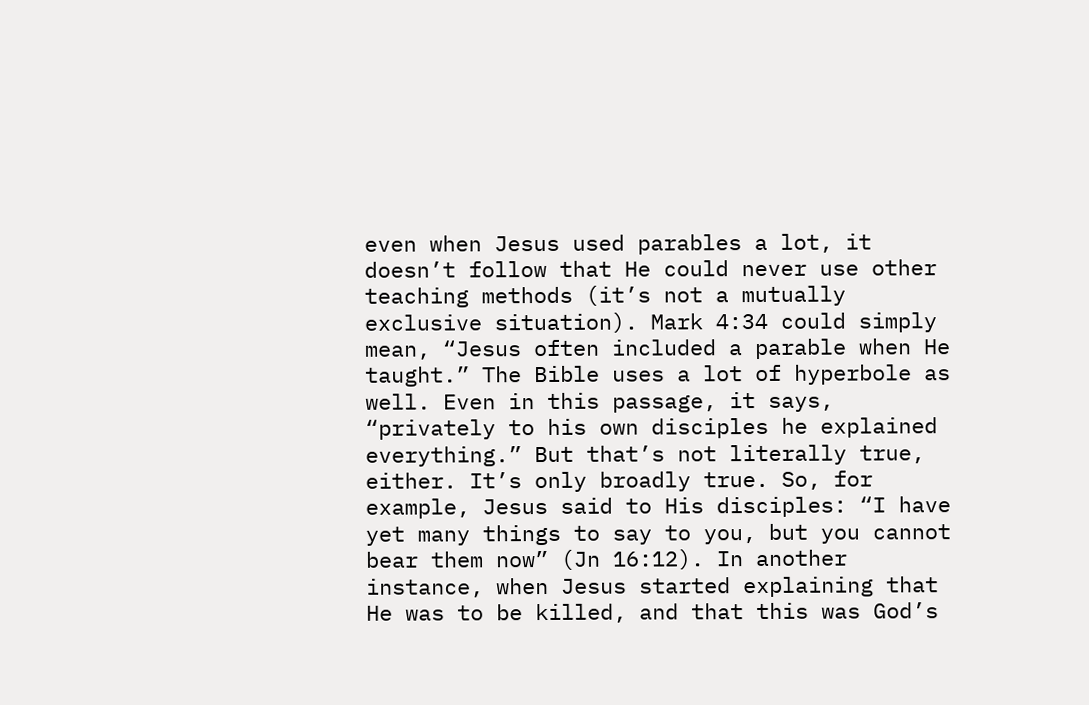even when Jesus used parables a lot, it doesn’t follow that He could never use other teaching methods (it’s not a mutually exclusive situation). Mark 4:34 could simply mean, “Jesus often included a parable when He taught.” The Bible uses a lot of hyperbole as well. Even in this passage, it says, “privately to his own disciples he explained everything.” But that’s not literally true, either. It’s only broadly true. So, for example, Jesus said to His disciples: “I have yet many things to say to you, but you cannot bear them now” (Jn 16:12). In another instance, when Jesus started explaining that He was to be killed, and that this was God’s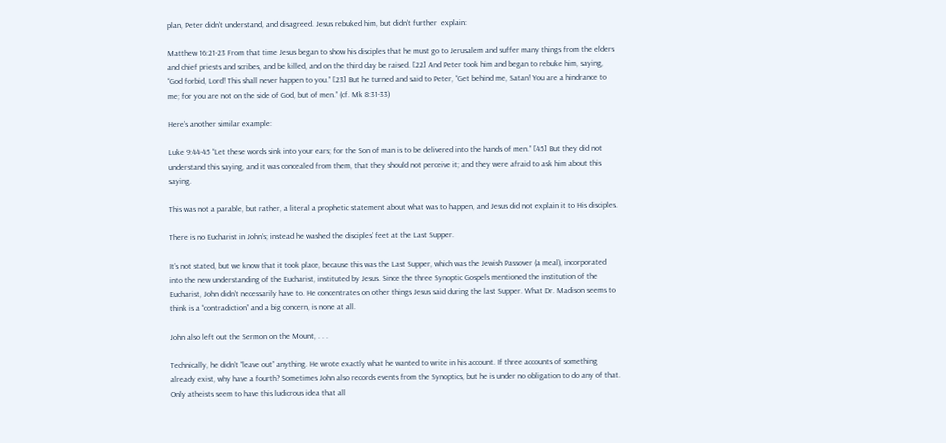plan, Peter didn’t understand, and disagreed. Jesus rebuked him, but didn’t further  explain:

Matthew 16:21-23 From that time Jesus began to show his disciples that he must go to Jerusalem and suffer many things from the elders and chief priests and scribes, and be killed, and on the third day be raised. [22] And Peter took him and began to rebuke him, saying, “God forbid, Lord! This shall never happen to you.” [23] But he turned and said to Peter, “Get behind me, Satan! You are a hindrance to me; for you are not on the side of God, but of men.” (cf. Mk 8:31-33)

Here’s another similar example:

Luke 9:44-45 “Let these words sink into your ears; for the Son of man is to be delivered into the hands of men.” [45] But they did not understand this saying, and it was concealed from them, that they should not perceive it; and they were afraid to ask him about this saying.

This was not a parable, but rather, a literal a prophetic statement about what was to happen, and Jesus did not explain it to His disciples.

There is no Eucharist in John’s; instead he washed the disciples’ feet at the Last Supper.

It’s not stated, but we know that it took place, because this was the Last Supper, which was the Jewish Passover (a meal), incorporated into the new understanding of the Eucharist, instituted by Jesus. Since the three Synoptic Gospels mentioned the institution of the Eucharist, John didn’t necessarily have to. He concentrates on other things Jesus said during the last Supper. What Dr. Madison seems to think is a “contradiction” and a big concern, is none at all.

John also left out the Sermon on the Mount, . . .

Technically, he didn’t “leave out” anything. He wrote exactly what he wanted to write in his account. If three accounts of something already exist, why have a fourth? Sometimes John also records events from the Synoptics, but he is under no obligation to do any of that. Only atheists seem to have this ludicrous idea that all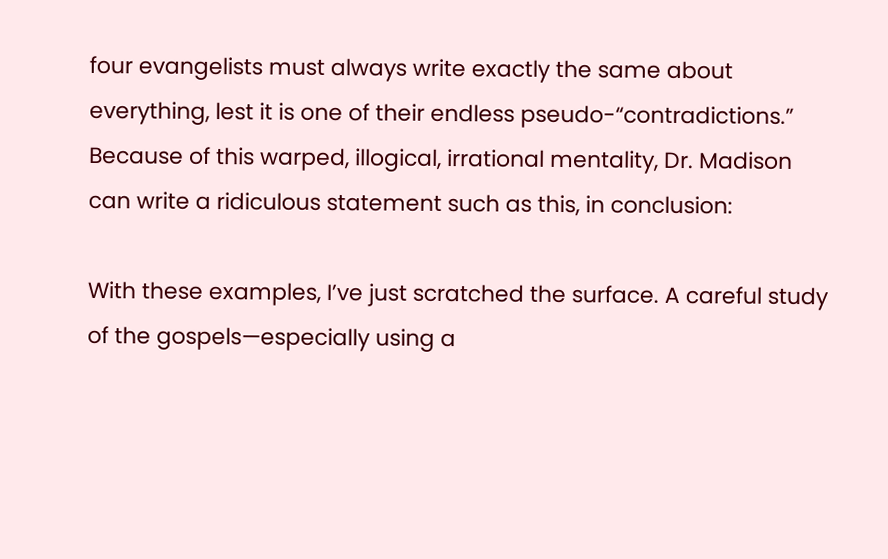four evangelists must always write exactly the same about everything, lest it is one of their endless pseudo-“contradictions.” Because of this warped, illogical, irrational mentality, Dr. Madison can write a ridiculous statement such as this, in conclusion:

With these examples, I’ve just scratched the surface. A careful study of the gospels—especially using a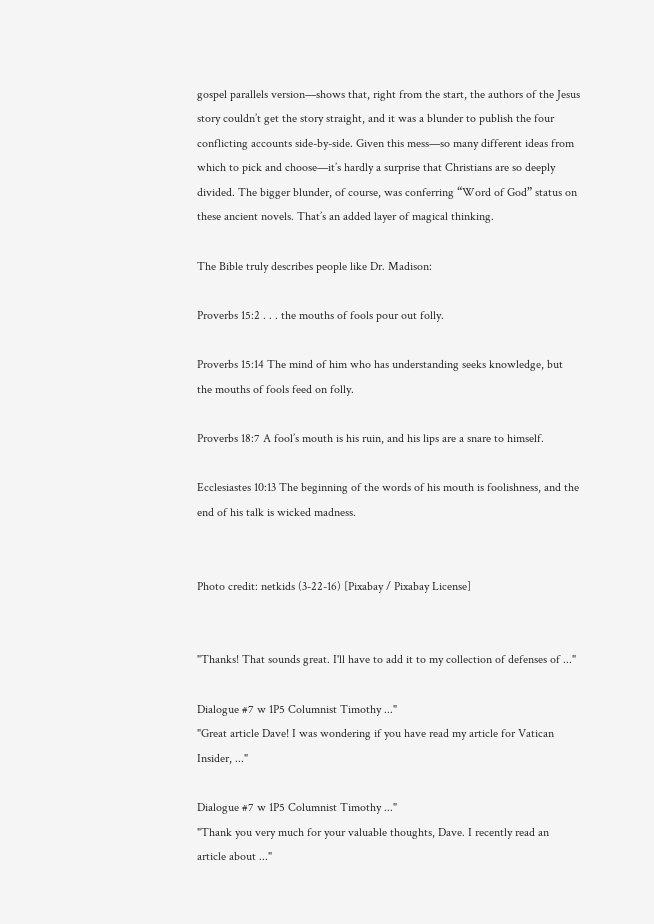gospel parallels version—shows that, right from the start, the authors of the Jesus story couldn’t get the story straight, and it was a blunder to publish the four conflicting accounts side-by-side. Given this mess—so many different ideas from which to pick and choose—it’s hardly a surprise that Christians are so deeply divided. The bigger blunder, of course, was conferring “Word of God” status on these ancient novels. That’s an added layer of magical thinking.

The Bible truly describes people like Dr. Madison:

Proverbs 15:2 . . . the mouths of fools pour out folly.

Proverbs 15:14 The mind of him who has understanding seeks knowledge, but the mouths of fools feed on folly.

Proverbs 18:7 A fool’s mouth is his ruin, and his lips are a snare to himself.

Ecclesiastes 10:13 The beginning of the words of his mouth is foolishness, and the end of his talk is wicked madness.


Photo credit: netkids (3-22-16) [Pixabay / Pixabay License]


"Thanks! That sounds great. I'll have to add it to my collection of defenses of ..."

Dialogue #7 w 1P5 Columnist Timothy ..."
"Great article Dave! I was wondering if you have read my article for Vatican Insider, ..."

Dialogue #7 w 1P5 Columnist Timothy ..."
"Thank you very much for your valuable thoughts, Dave. I recently read an article about ..."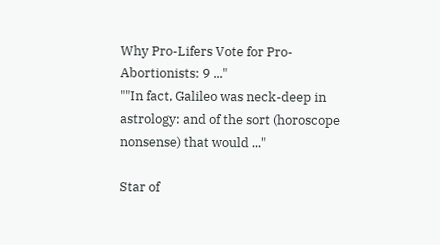Why Pro-Lifers Vote for Pro-Abortionists: 9 ..."
""In fact, Galileo was neck-deep in astrology: and of the sort (horoscope nonsense) that would ..."

Star of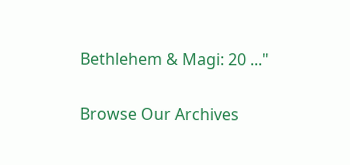Bethlehem & Magi: 20 ..."

Browse Our Archives